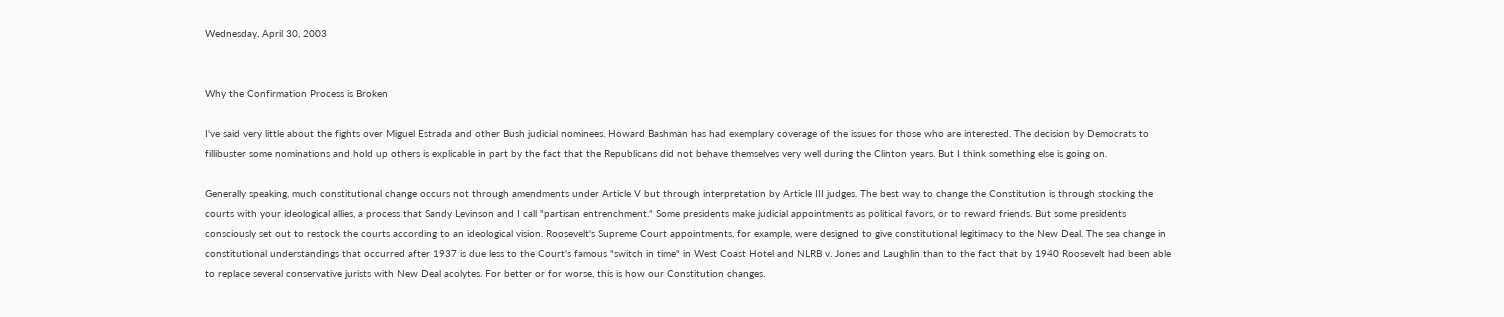Wednesday, April 30, 2003


Why the Confirmation Process is Broken

I've said very little about the fights over Miguel Estrada and other Bush judicial nominees. Howard Bashman has had exemplary coverage of the issues for those who are interested. The decision by Democrats to fillibuster some nominations and hold up others is explicable in part by the fact that the Republicans did not behave themselves very well during the Clinton years. But I think something else is going on.

Generally speaking, much constitutional change occurs not through amendments under Article V but through interpretation by Article III judges. The best way to change the Constitution is through stocking the courts with your ideological allies, a process that Sandy Levinson and I call "partisan entrenchment." Some presidents make judicial appointments as political favors, or to reward friends. But some presidents consciously set out to restock the courts according to an ideological vision. Roosevelt's Supreme Court appointments, for example, were designed to give constitutional legitimacy to the New Deal. The sea change in constitutional understandings that occurred after 1937 is due less to the Court's famous "switch in time" in West Coast Hotel and NLRB v. Jones and Laughlin than to the fact that by 1940 Roosevelt had been able to replace several conservative jurists with New Deal acolytes. For better or for worse, this is how our Constitution changes.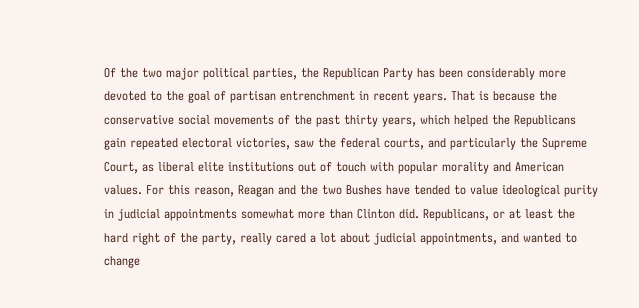Of the two major political parties, the Republican Party has been considerably more devoted to the goal of partisan entrenchment in recent years. That is because the conservative social movements of the past thirty years, which helped the Republicans gain repeated electoral victories, saw the federal courts, and particularly the Supreme Court, as liberal elite institutions out of touch with popular morality and American values. For this reason, Reagan and the two Bushes have tended to value ideological purity in judicial appointments somewhat more than Clinton did. Republicans, or at least the hard right of the party, really cared a lot about judicial appointments, and wanted to change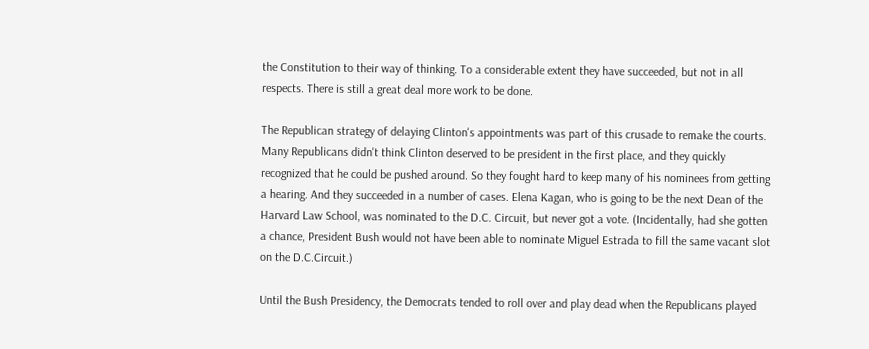the Constitution to their way of thinking. To a considerable extent they have succeeded, but not in all respects. There is still a great deal more work to be done.

The Republican strategy of delaying Clinton's appointments was part of this crusade to remake the courts. Many Republicans didn't think Clinton deserved to be president in the first place, and they quickly recognized that he could be pushed around. So they fought hard to keep many of his nominees from getting a hearing. And they succeeded in a number of cases. Elena Kagan, who is going to be the next Dean of the Harvard Law School, was nominated to the D.C. Circuit, but never got a vote. (Incidentally, had she gotten a chance, President Bush would not have been able to nominate Miguel Estrada to fill the same vacant slot on the D.C.Circuit.)

Until the Bush Presidency, the Democrats tended to roll over and play dead when the Republicans played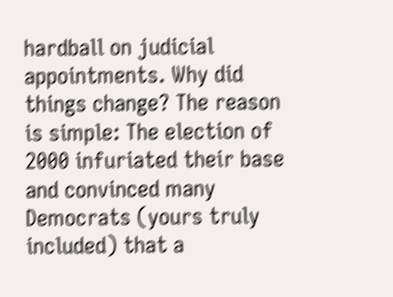hardball on judicial appointments. Why did things change? The reason is simple: The election of 2000 infuriated their base and convinced many Democrats (yours truly included) that a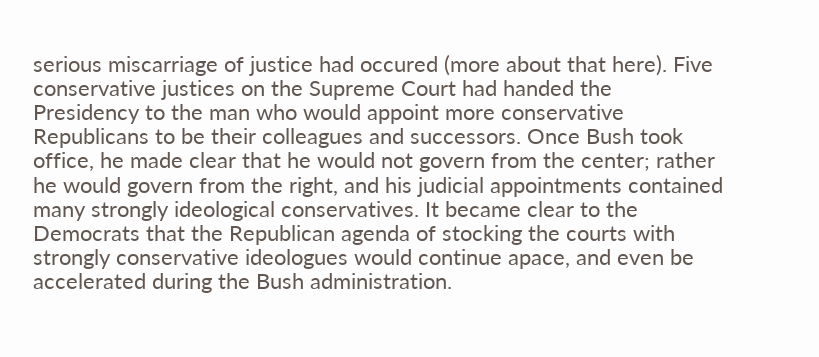serious miscarriage of justice had occured (more about that here). Five conservative justices on the Supreme Court had handed the Presidency to the man who would appoint more conservative Republicans to be their colleagues and successors. Once Bush took office, he made clear that he would not govern from the center; rather he would govern from the right, and his judicial appointments contained many strongly ideological conservatives. It became clear to the Democrats that the Republican agenda of stocking the courts with strongly conservative ideologues would continue apace, and even be accelerated during the Bush administration.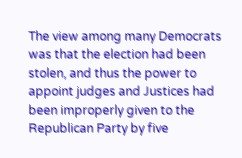The view among many Democrats was that the election had been stolen, and thus the power to appoint judges and Justices had been improperly given to the Republican Party by five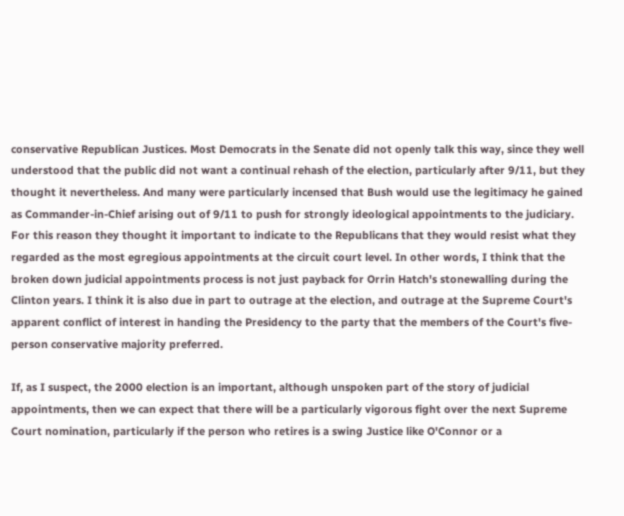conservative Republican Justices. Most Democrats in the Senate did not openly talk this way, since they well understood that the public did not want a continual rehash of the election, particularly after 9/11, but they thought it nevertheless. And many were particularly incensed that Bush would use the legitimacy he gained as Commander-in-Chief arising out of 9/11 to push for strongly ideological appointments to the judiciary. For this reason they thought it important to indicate to the Republicans that they would resist what they regarded as the most egregious appointments at the circuit court level. In other words, I think that the broken down judicial appointments process is not just payback for Orrin Hatch's stonewalling during the Clinton years. I think it is also due in part to outrage at the election, and outrage at the Supreme Court's apparent conflict of interest in handing the Presidency to the party that the members of the Court's five-person conservative majority preferred.

If, as I suspect, the 2000 election is an important, although unspoken part of the story of judicial appointments, then we can expect that there will be a particularly vigorous fight over the next Supreme Court nomination, particularly if the person who retires is a swing Justice like O'Connor or a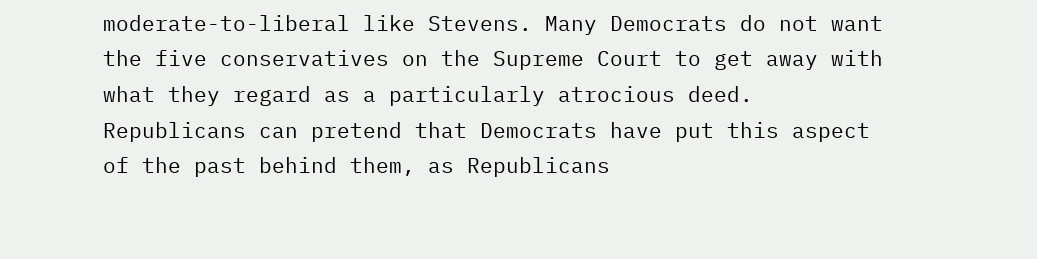moderate-to-liberal like Stevens. Many Democrats do not want the five conservatives on the Supreme Court to get away with what they regard as a particularly atrocious deed. Republicans can pretend that Democrats have put this aspect of the past behind them, as Republicans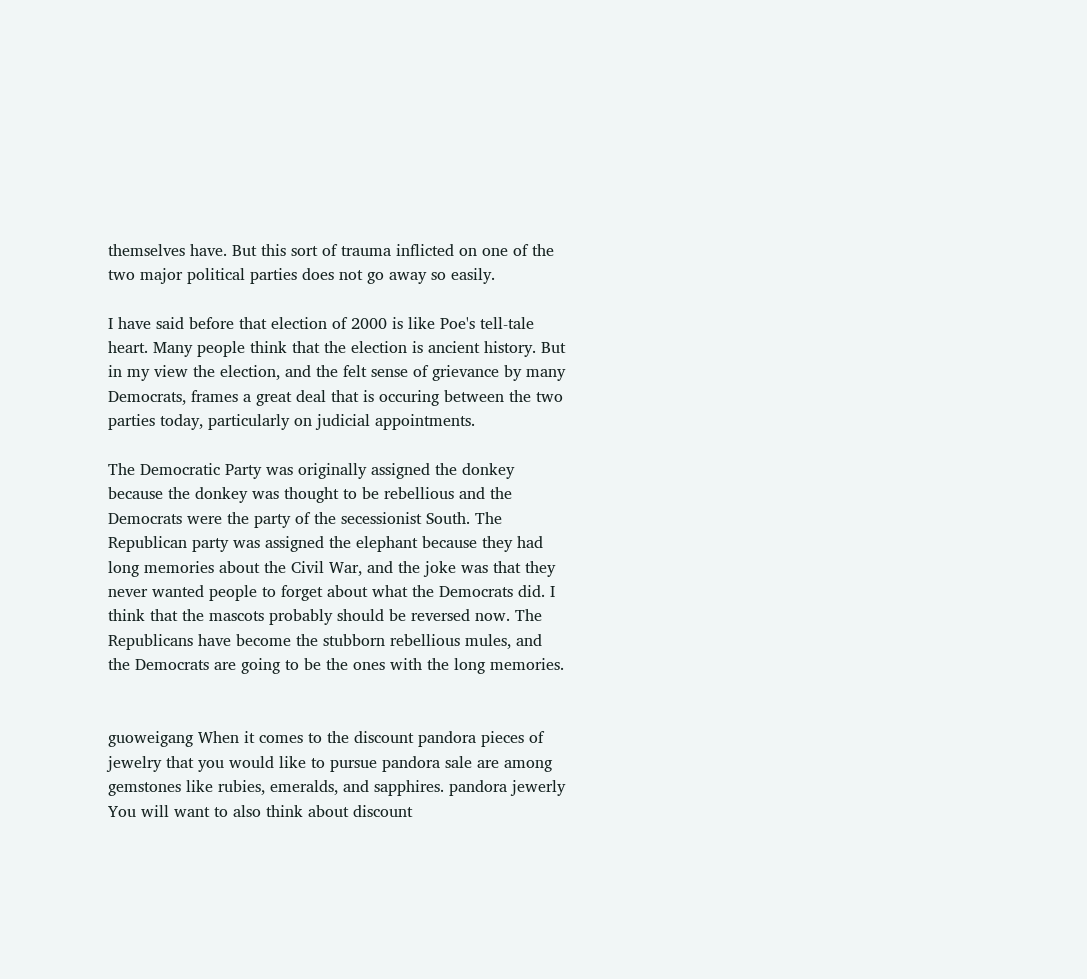themselves have. But this sort of trauma inflicted on one of the two major political parties does not go away so easily.

I have said before that election of 2000 is like Poe's tell-tale heart. Many people think that the election is ancient history. But in my view the election, and the felt sense of grievance by many Democrats, frames a great deal that is occuring between the two parties today, particularly on judicial appointments.

The Democratic Party was originally assigned the donkey because the donkey was thought to be rebellious and the Democrats were the party of the secessionist South. The Republican party was assigned the elephant because they had long memories about the Civil War, and the joke was that they never wanted people to forget about what the Democrats did. I think that the mascots probably should be reversed now. The Republicans have become the stubborn rebellious mules, and the Democrats are going to be the ones with the long memories.


guoweigang When it comes to the discount pandora pieces of jewelry that you would like to pursue pandora sale are among gemstones like rubies, emeralds, and sapphires. pandora jewerly You will want to also think about discount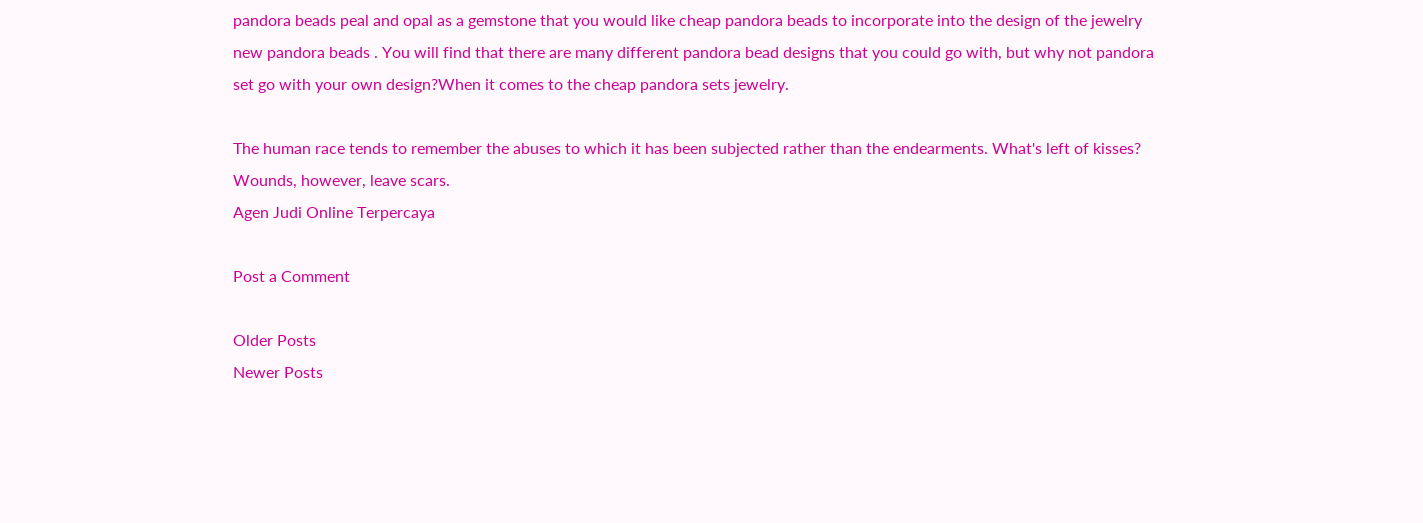pandora beads peal and opal as a gemstone that you would like cheap pandora beads to incorporate into the design of the jewelry new pandora beads . You will find that there are many different pandora bead designs that you could go with, but why not pandora set go with your own design?When it comes to the cheap pandora sets jewelry.

The human race tends to remember the abuses to which it has been subjected rather than the endearments. What's left of kisses? Wounds, however, leave scars.
Agen Judi Online Terpercaya

Post a Comment

Older Posts
Newer Posts